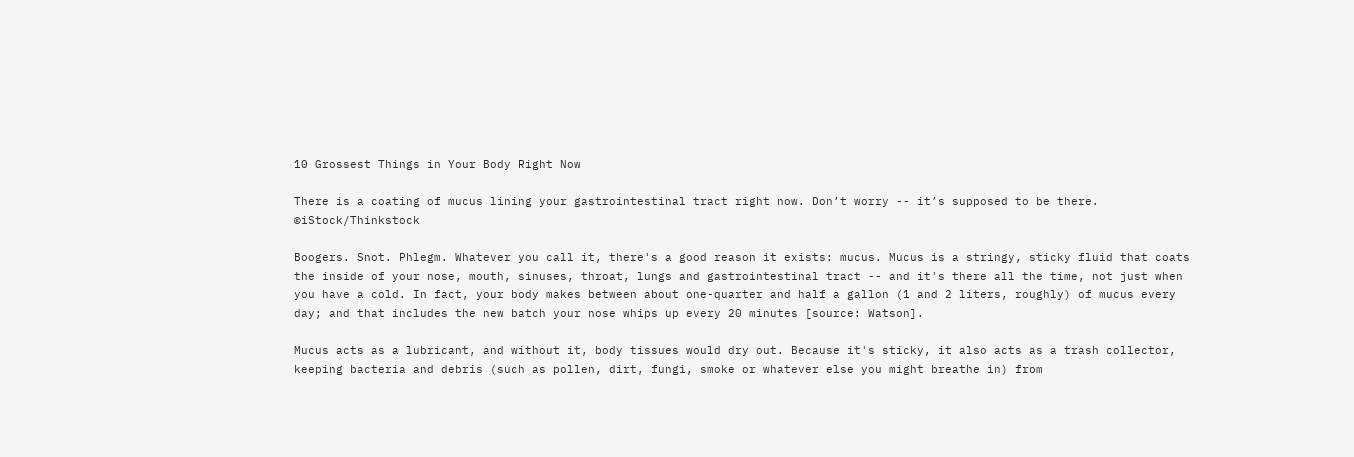10 Grossest Things in Your Body Right Now

There is a coating of mucus lining your gastrointestinal tract right now. Don’t worry -- it’s supposed to be there. ©iStock/Thinkstock

Boogers. Snot. Phlegm. Whatever you call it, there's a good reason it exists: mucus. Mucus is a stringy, sticky fluid that coats the inside of your nose, mouth, sinuses, throat, lungs and gastrointestinal tract -- and it's there all the time, not just when you have a cold. In fact, your body makes between about one-quarter and half a gallon (1 and 2 liters, roughly) of mucus every day; and that includes the new batch your nose whips up every 20 minutes [source: Watson].

Mucus acts as a lubricant, and without it, body tissues would dry out. Because it's sticky, it also acts as a trash collector, keeping bacteria and debris (such as pollen, dirt, fungi, smoke or whatever else you might breathe in) from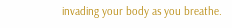invading your body as you breathe.